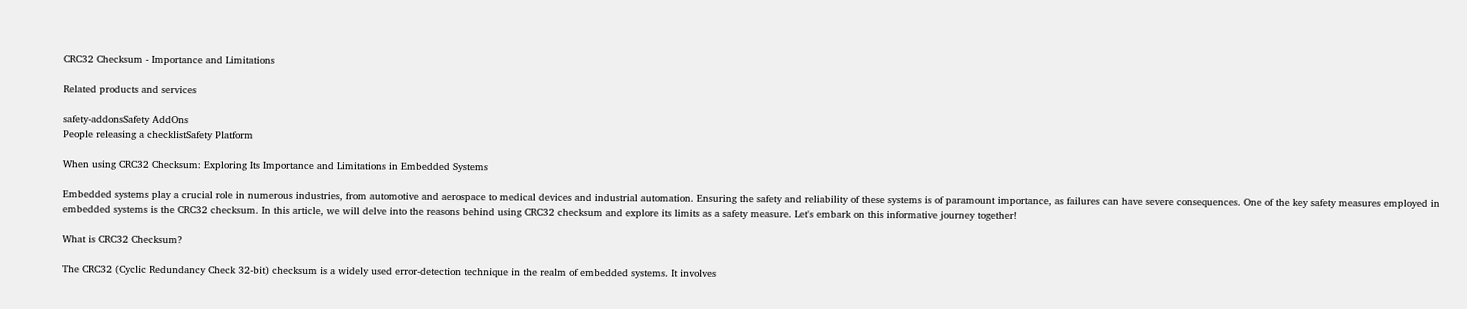CRC32 Checksum - Importance and Limitations

Related products and services

safety-addonsSafety AddOns
People releasing a checklistSafety Platform

When using CRC32 Checksum: Exploring Its Importance and Limitations in Embedded Systems

Embedded systems play a crucial role in numerous industries, from automotive and aerospace to medical devices and industrial automation. Ensuring the safety and reliability of these systems is of paramount importance, as failures can have severe consequences. One of the key safety measures employed in embedded systems is the CRC32 checksum. In this article, we will delve into the reasons behind using CRC32 checksum and explore its limits as a safety measure. Let's embark on this informative journey together!

What is CRC32 Checksum?

The CRC32 (Cyclic Redundancy Check 32-bit) checksum is a widely used error-detection technique in the realm of embedded systems. It involves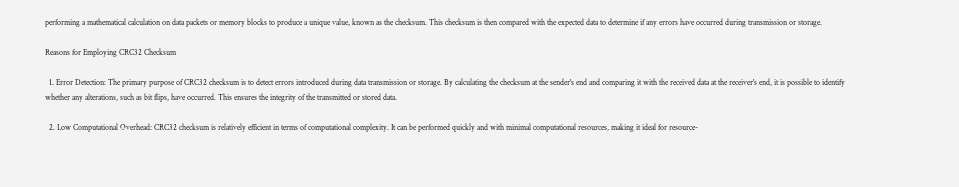performing a mathematical calculation on data packets or memory blocks to produce a unique value, known as the checksum. This checksum is then compared with the expected data to determine if any errors have occurred during transmission or storage.

Reasons for Employing CRC32 Checksum

  1. Error Detection: The primary purpose of CRC32 checksum is to detect errors introduced during data transmission or storage. By calculating the checksum at the sender's end and comparing it with the received data at the receiver's end, it is possible to identify whether any alterations, such as bit flips, have occurred. This ensures the integrity of the transmitted or stored data.

  2. Low Computational Overhead: CRC32 checksum is relatively efficient in terms of computational complexity. It can be performed quickly and with minimal computational resources, making it ideal for resource-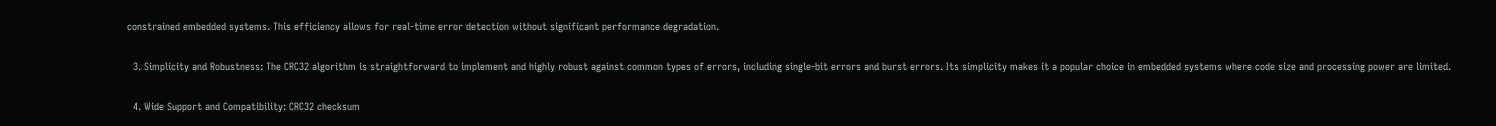constrained embedded systems. This efficiency allows for real-time error detection without significant performance degradation.

  3. Simplicity and Robustness: The CRC32 algorithm is straightforward to implement and highly robust against common types of errors, including single-bit errors and burst errors. Its simplicity makes it a popular choice in embedded systems where code size and processing power are limited.

  4. Wide Support and Compatibility: CRC32 checksum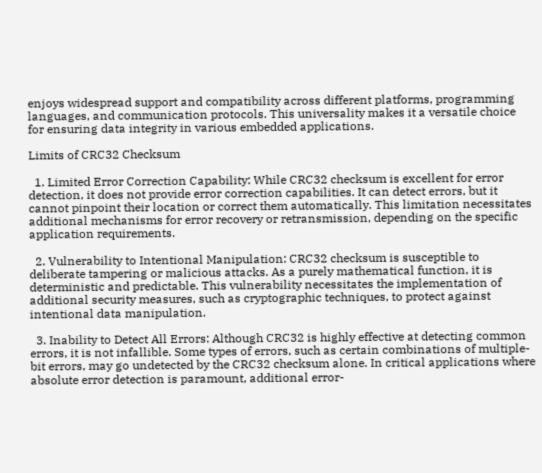enjoys widespread support and compatibility across different platforms, programming languages, and communication protocols. This universality makes it a versatile choice for ensuring data integrity in various embedded applications.

Limits of CRC32 Checksum

  1. Limited Error Correction Capability: While CRC32 checksum is excellent for error detection, it does not provide error correction capabilities. It can detect errors, but it cannot pinpoint their location or correct them automatically. This limitation necessitates additional mechanisms for error recovery or retransmission, depending on the specific application requirements.

  2. Vulnerability to Intentional Manipulation: CRC32 checksum is susceptible to deliberate tampering or malicious attacks. As a purely mathematical function, it is deterministic and predictable. This vulnerability necessitates the implementation of additional security measures, such as cryptographic techniques, to protect against intentional data manipulation.

  3. Inability to Detect All Errors: Although CRC32 is highly effective at detecting common errors, it is not infallible. Some types of errors, such as certain combinations of multiple-bit errors, may go undetected by the CRC32 checksum alone. In critical applications where absolute error detection is paramount, additional error-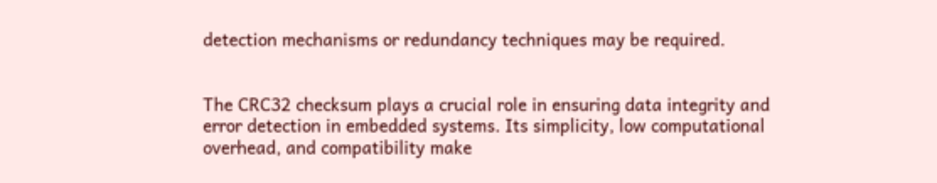detection mechanisms or redundancy techniques may be required.


The CRC32 checksum plays a crucial role in ensuring data integrity and error detection in embedded systems. Its simplicity, low computational overhead, and compatibility make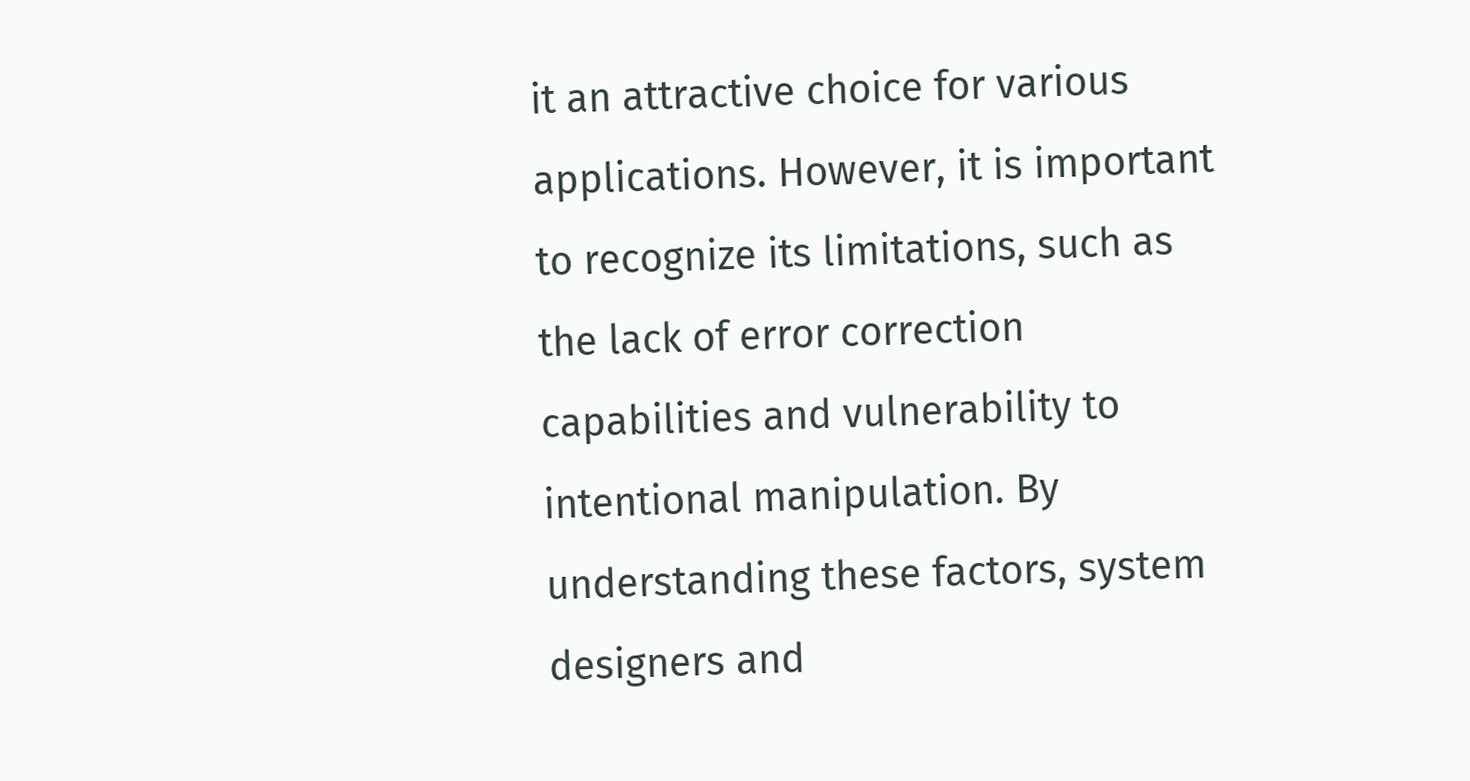it an attractive choice for various applications. However, it is important to recognize its limitations, such as the lack of error correction capabilities and vulnerability to intentional manipulation. By understanding these factors, system designers and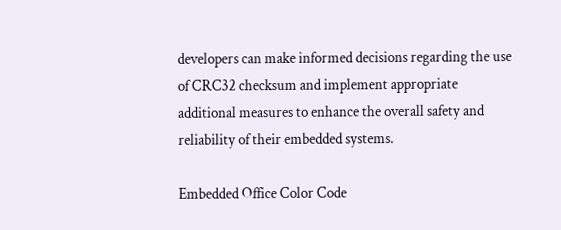developers can make informed decisions regarding the use of CRC32 checksum and implement appropriate additional measures to enhance the overall safety and reliability of their embedded systems.

Embedded Office Color Code